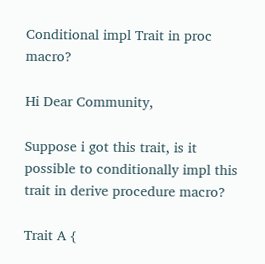Conditional impl Trait in proc macro?

Hi Dear Community,

Suppose i got this trait, is it possible to conditionally impl this trait in derive procedure macro?

Trait A {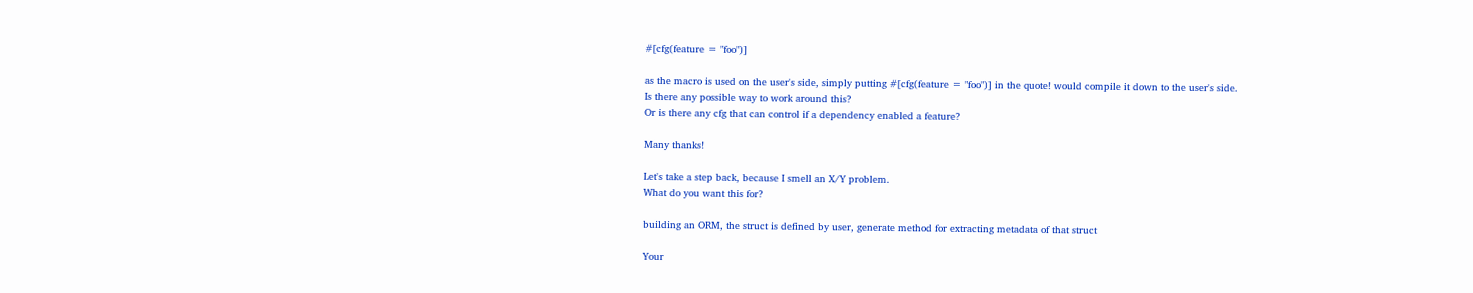#[cfg(feature = "foo")]

as the macro is used on the user's side, simply putting #[cfg(feature = "foo")] in the quote! would compile it down to the user's side.
Is there any possible way to work around this?
Or is there any cfg that can control if a dependency enabled a feature?

Many thanks!

Let's take a step back, because I smell an X/Y problem.
What do you want this for?

building an ORM, the struct is defined by user, generate method for extracting metadata of that struct

Your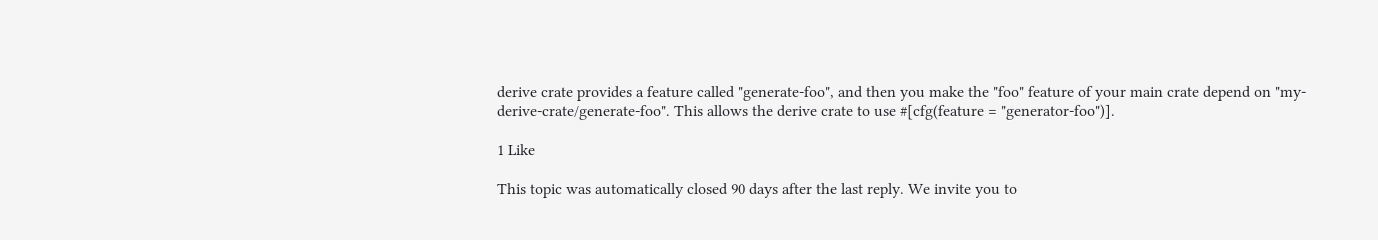derive crate provides a feature called "generate-foo", and then you make the "foo" feature of your main crate depend on "my-derive-crate/generate-foo". This allows the derive crate to use #[cfg(feature = "generator-foo")].

1 Like

This topic was automatically closed 90 days after the last reply. We invite you to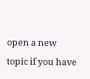open a new topic if you have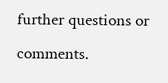further questions or comments.